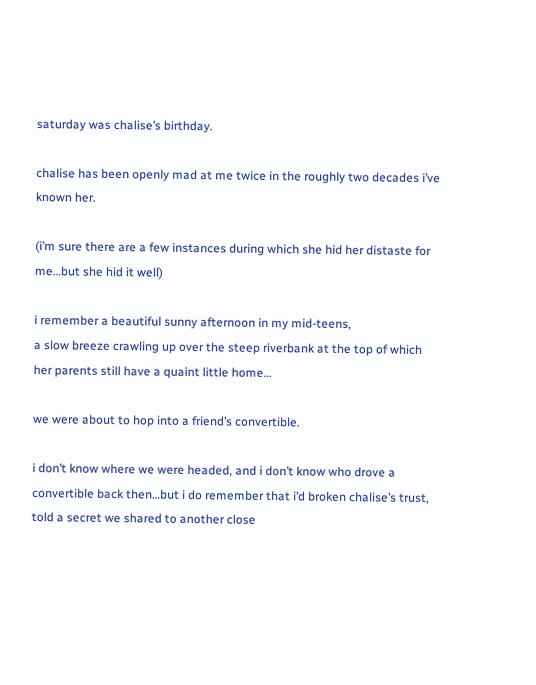saturday was chalise’s birthday.

chalise has been openly mad at me twice in the roughly two decades i’ve known her.

(i’m sure there are a few instances during which she hid her distaste for me…but she hid it well)

i remember a beautiful sunny afternoon in my mid-teens,
a slow breeze crawling up over the steep riverbank at the top of which
her parents still have a quaint little home…

we were about to hop into a friend’s convertible.

i don’t know where we were headed, and i don’t know who drove a convertible back then…but i do remember that i’d broken chalise’s trust, told a secret we shared to another close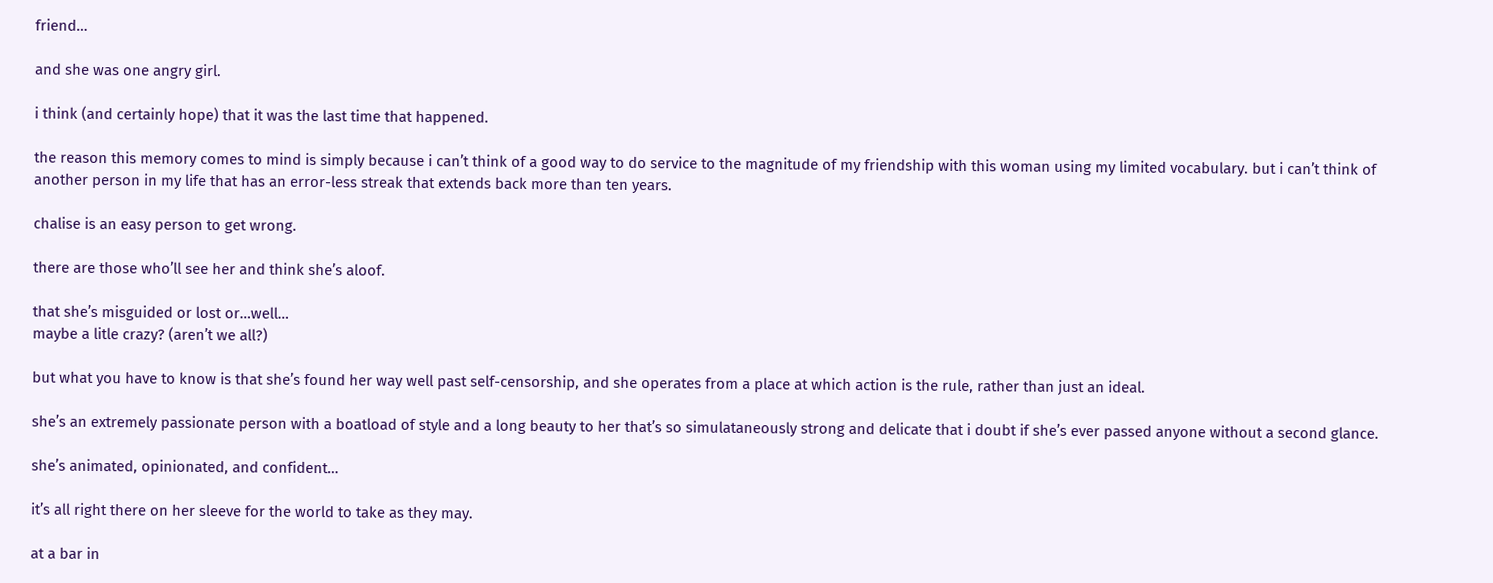friend…

and she was one angry girl.

i think (and certainly hope) that it was the last time that happened.

the reason this memory comes to mind is simply because i can’t think of a good way to do service to the magnitude of my friendship with this woman using my limited vocabulary. but i can’t think of another person in my life that has an error-less streak that extends back more than ten years.

chalise is an easy person to get wrong.

there are those who’ll see her and think she’s aloof.

that she’s misguided or lost or…well…
maybe a litle crazy? (aren’t we all?)

but what you have to know is that she’s found her way well past self-censorship, and she operates from a place at which action is the rule, rather than just an ideal.

she’s an extremely passionate person with a boatload of style and a long beauty to her that’s so simulataneously strong and delicate that i doubt if she’s ever passed anyone without a second glance.

she’s animated, opinionated, and confident…

it’s all right there on her sleeve for the world to take as they may.

at a bar in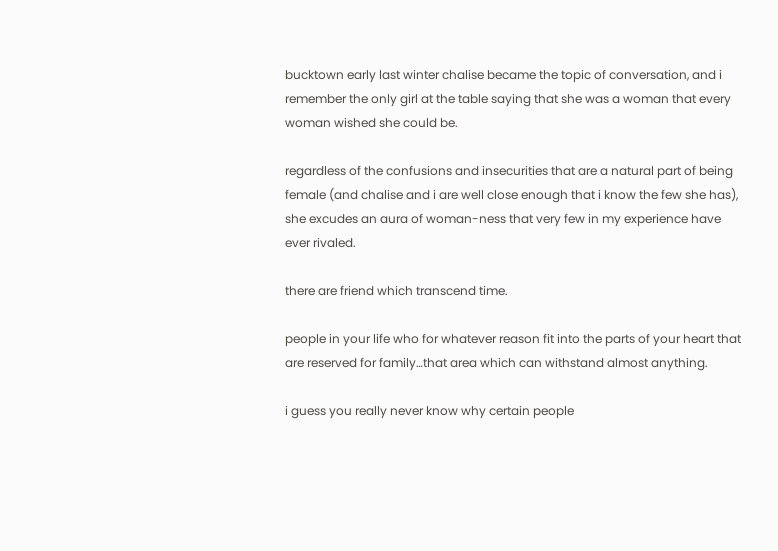bucktown early last winter chalise became the topic of conversation, and i remember the only girl at the table saying that she was a woman that every woman wished she could be.

regardless of the confusions and insecurities that are a natural part of being female (and chalise and i are well close enough that i know the few she has), she excudes an aura of woman-ness that very few in my experience have ever rivaled.

there are friend which transcend time.

people in your life who for whatever reason fit into the parts of your heart that are reserved for family…that area which can withstand almost anything.

i guess you really never know why certain people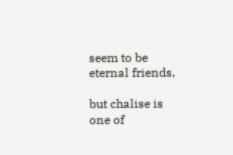seem to be eternal friends,

but chalise is one of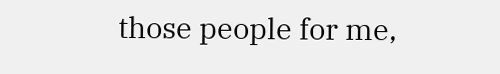those people for me,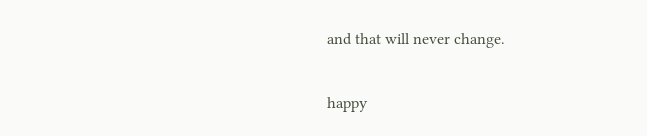and that will never change.

happy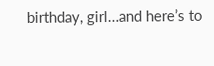birthday, girl…and here’s to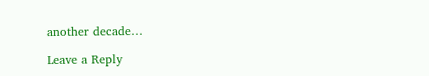another decade…

Leave a Reply